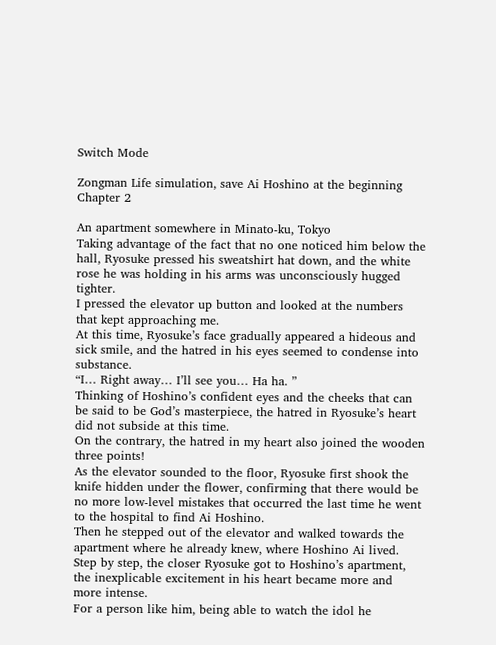Switch Mode

Zongman Life simulation, save Ai Hoshino at the beginning Chapter 2

An apartment somewhere in Minato-ku, Tokyo
Taking advantage of the fact that no one noticed him below the hall, Ryosuke pressed his sweatshirt hat down, and the white rose he was holding in his arms was unconsciously hugged tighter.
I pressed the elevator up button and looked at the numbers that kept approaching me.
At this time, Ryosuke’s face gradually appeared a hideous and sick smile, and the hatred in his eyes seemed to condense into substance.
“I… Right away… I’ll see you… Ha ha. ”
Thinking of Hoshino’s confident eyes and the cheeks that can be said to be God’s masterpiece, the hatred in Ryosuke’s heart did not subside at this time.
On the contrary, the hatred in my heart also joined the wooden three points!
As the elevator sounded to the floor, Ryosuke first shook the knife hidden under the flower, confirming that there would be no more low-level mistakes that occurred the last time he went to the hospital to find Ai Hoshino.
Then he stepped out of the elevator and walked towards the apartment where he already knew, where Hoshino Ai lived.
Step by step, the closer Ryosuke got to Hoshino’s apartment, the inexplicable excitement in his heart became more and more intense.
For a person like him, being able to watch the idol he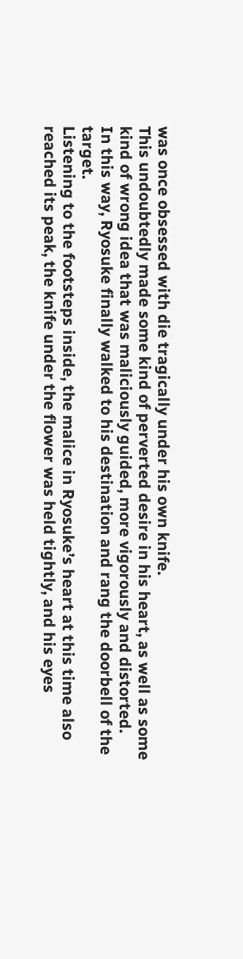was once obsessed with die tragically under his own knife.
This undoubtedly made some kind of perverted desire in his heart, as well as some kind of wrong idea that was maliciously guided, more vigorously and distorted.
In this way, Ryosuke finally walked to his destination and rang the doorbell of the target.
Listening to the footsteps inside, the malice in Ryosuke’s heart at this time also reached its peak, the knife under the flower was held tightly, and his eyes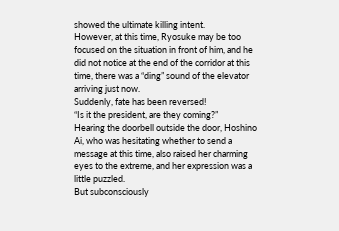showed the ultimate killing intent.
However, at this time, Ryosuke may be too focused on the situation in front of him, and he did not notice at the end of the corridor at this time, there was a “ding” sound of the elevator arriving just now.
Suddenly, fate has been reversed!
“Is it the president, are they coming?”
Hearing the doorbell outside the door, Hoshino Ai, who was hesitating whether to send a message at this time, also raised her charming eyes to the extreme, and her expression was a little puzzled.
But subconsciously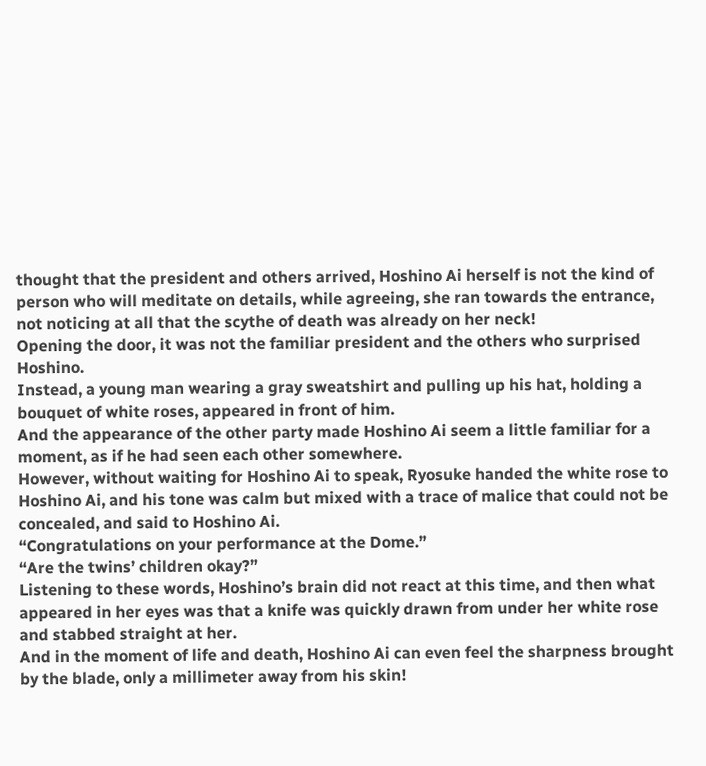thought that the president and others arrived, Hoshino Ai herself is not the kind of person who will meditate on details, while agreeing, she ran towards the entrance, not noticing at all that the scythe of death was already on her neck!
Opening the door, it was not the familiar president and the others who surprised Hoshino.
Instead, a young man wearing a gray sweatshirt and pulling up his hat, holding a bouquet of white roses, appeared in front of him.
And the appearance of the other party made Hoshino Ai seem a little familiar for a moment, as if he had seen each other somewhere.
However, without waiting for Hoshino Ai to speak, Ryosuke handed the white rose to Hoshino Ai, and his tone was calm but mixed with a trace of malice that could not be concealed, and said to Hoshino Ai.
“Congratulations on your performance at the Dome.”
“Are the twins’ children okay?”
Listening to these words, Hoshino’s brain did not react at this time, and then what appeared in her eyes was that a knife was quickly drawn from under her white rose and stabbed straight at her.
And in the moment of life and death, Hoshino Ai can even feel the sharpness brought by the blade, only a millimeter away from his skin!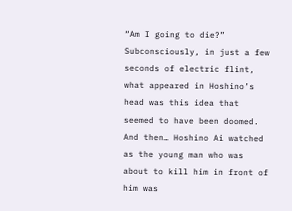“Am I going to die?”
Subconsciously, in just a few seconds of electric flint, what appeared in Hoshino’s head was this idea that seemed to have been doomed.
And then… Hoshino Ai watched as the young man who was about to kill him in front of him was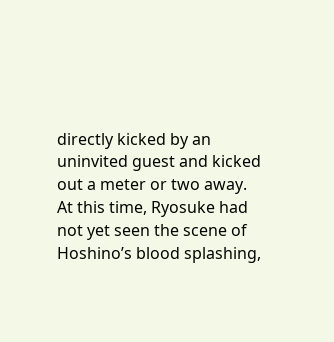directly kicked by an uninvited guest and kicked out a meter or two away.
At this time, Ryosuke had not yet seen the scene of Hoshino’s blood splashing,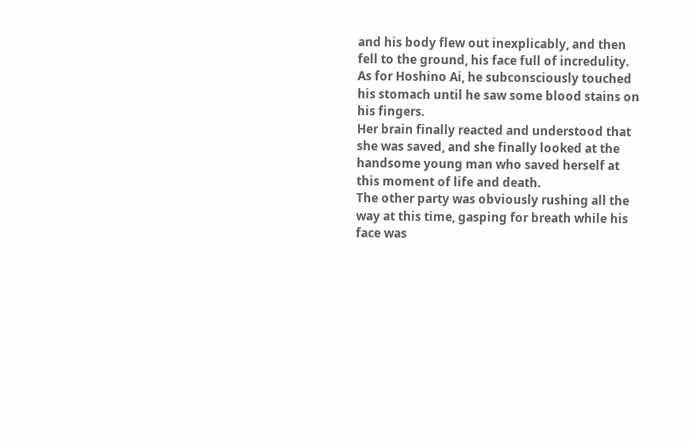and his body flew out inexplicably, and then fell to the ground, his face full of incredulity.
As for Hoshino Ai, he subconsciously touched his stomach until he saw some blood stains on his fingers.
Her brain finally reacted and understood that she was saved, and she finally looked at the handsome young man who saved herself at this moment of life and death.
The other party was obviously rushing all the way at this time, gasping for breath while his face was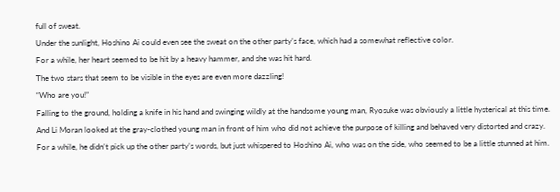full of sweat.
Under the sunlight, Hoshino Ai could even see the sweat on the other party’s face, which had a somewhat reflective color.
For a while, her heart seemed to be hit by a heavy hammer, and she was hit hard.
The two stars that seem to be visible in the eyes are even more dazzling!
“Who are you!”
Falling to the ground, holding a knife in his hand and swinging wildly at the handsome young man, Ryosuke was obviously a little hysterical at this time.
And Li Moran looked at the gray-clothed young man in front of him who did not achieve the purpose of killing and behaved very distorted and crazy.
For a while, he didn’t pick up the other party’s words, but just whispered to Hoshino Ai, who was on the side, who seemed to be a little stunned at him.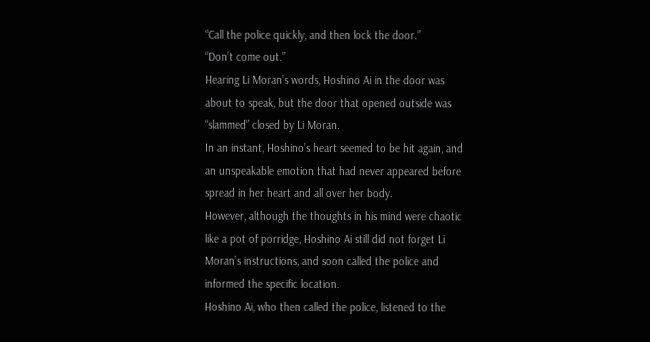“Call the police quickly, and then lock the door.”
“Don’t come out.”
Hearing Li Moran’s words, Hoshino Ai in the door was about to speak, but the door that opened outside was “slammed” closed by Li Moran.
In an instant, Hoshino’s heart seemed to be hit again, and an unspeakable emotion that had never appeared before spread in her heart and all over her body.
However, although the thoughts in his mind were chaotic like a pot of porridge, Hoshino Ai still did not forget Li Moran’s instructions, and soon called the police and informed the specific location.
Hoshino Ai, who then called the police, listened to the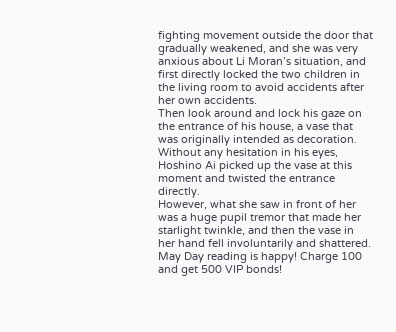fighting movement outside the door that gradually weakened, and she was very anxious about Li Moran’s situation, and first directly locked the two children in the living room to avoid accidents after her own accidents.
Then look around and lock his gaze on the entrance of his house, a vase that was originally intended as decoration.
Without any hesitation in his eyes, Hoshino Ai picked up the vase at this moment and twisted the entrance directly.
However, what she saw in front of her was a huge pupil tremor that made her starlight twinkle, and then the vase in her hand fell involuntarily and shattered.
May Day reading is happy! Charge 100 and get 500 VIP bonds!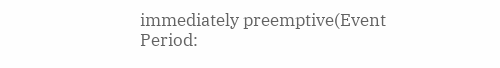immediately preemptive(Event Period: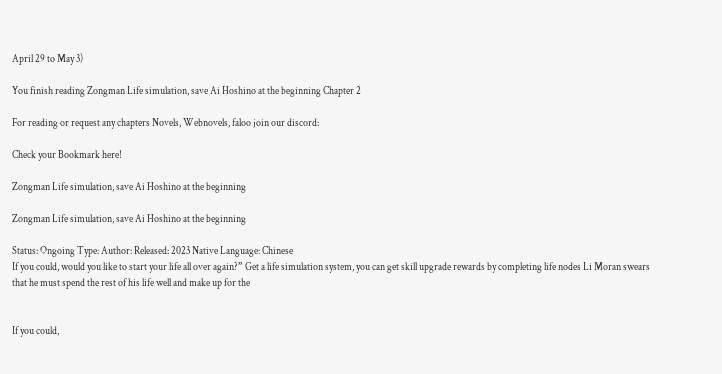April 29 to May 3)

You finish reading Zongman Life simulation, save Ai Hoshino at the beginning Chapter 2

For reading or request any chapters Novels, Webnovels, faloo join our discord:

Check your Bookmark here!

Zongman Life simulation, save Ai Hoshino at the beginning

Zongman Life simulation, save Ai Hoshino at the beginning

Status: Ongoing Type: Author: Released: 2023 Native Language: Chinese
If you could, would you like to start your life all over again?” Get a life simulation system, you can get skill upgrade rewards by completing life nodes Li Moran swears that he must spend the rest of his life well and make up for the


If you could,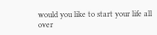would you like to start your life all over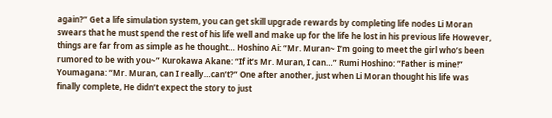again?” Get a life simulation system, you can get skill upgrade rewards by completing life nodes Li Moran swears that he must spend the rest of his life well and make up for the life he lost in his previous life However, things are far from as simple as he thought… Hoshino Ai: “Mr. Muran~ I’m going to meet the girl who’s been rumored to be with you~” Kurokawa Akane: “If it’s Mr. Muran, I can…” Rumi Hoshino: “Father is mine!” Youmagana: “Mr. Muran, can I really…can’t?” One after another, just when Li Moran thought his life was finally complete, He didn’t expect the story to just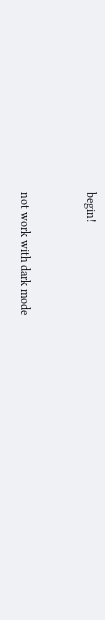begin!


not work with dark mode